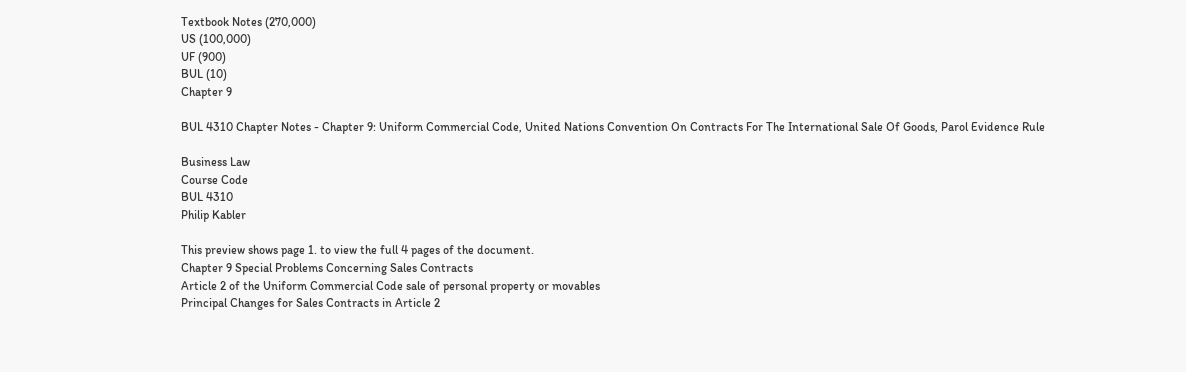Textbook Notes (270,000)
US (100,000)
UF (900)
BUL (10)
Chapter 9

BUL 4310 Chapter Notes - Chapter 9: Uniform Commercial Code, United Nations Convention On Contracts For The International Sale Of Goods, Parol Evidence Rule

Business Law
Course Code
BUL 4310
Philip Kabler

This preview shows page 1. to view the full 4 pages of the document.
Chapter 9 Special Problems Concerning Sales Contracts
Article 2 of the Uniform Commercial Code sale of personal property or movables
Principal Changes for Sales Contracts in Article 2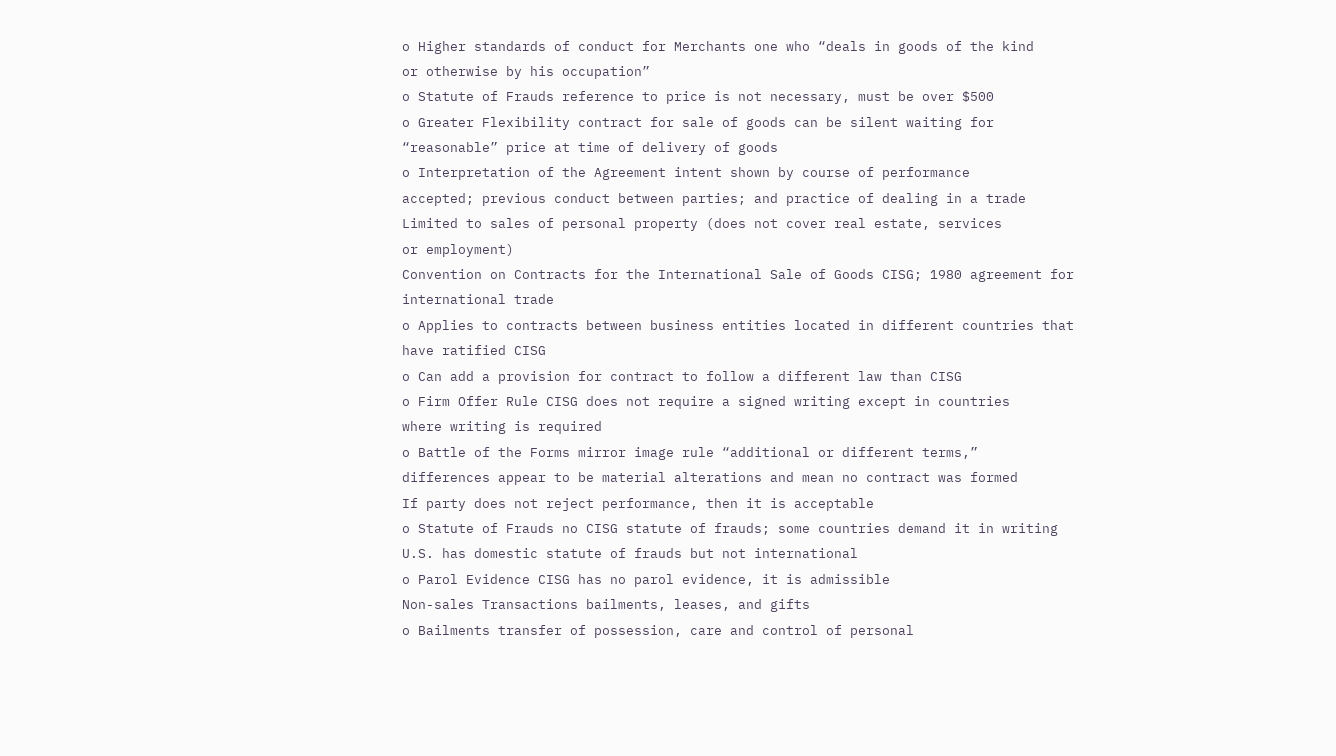o Higher standards of conduct for Merchants one who “deals in goods of the kind
or otherwise by his occupation”
o Statute of Frauds reference to price is not necessary, must be over $500
o Greater Flexibility contract for sale of goods can be silent waiting for
“reasonable” price at time of delivery of goods
o Interpretation of the Agreement intent shown by course of performance
accepted; previous conduct between parties; and practice of dealing in a trade
Limited to sales of personal property (does not cover real estate, services
or employment)
Convention on Contracts for the International Sale of Goods CISG; 1980 agreement for
international trade
o Applies to contracts between business entities located in different countries that
have ratified CISG
o Can add a provision for contract to follow a different law than CISG
o Firm Offer Rule CISG does not require a signed writing except in countries
where writing is required
o Battle of the Forms mirror image rule “additional or different terms,”
differences appear to be material alterations and mean no contract was formed
If party does not reject performance, then it is acceptable
o Statute of Frauds no CISG statute of frauds; some countries demand it in writing
U.S. has domestic statute of frauds but not international
o Parol Evidence CISG has no parol evidence, it is admissible
Non-sales Transactions bailments, leases, and gifts
o Bailments transfer of possession, care and control of personal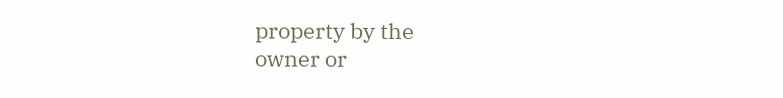property by the
owner or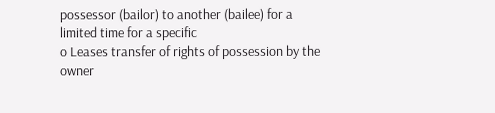possessor (bailor) to another (bailee) for a limited time for a specific
o Leases transfer of rights of possession by the owner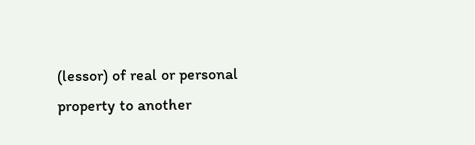(lessor) of real or personal
property to another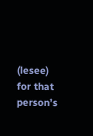(lesee) for that person’s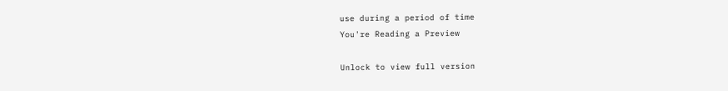use during a period of time
You're Reading a Preview

Unlock to view full version